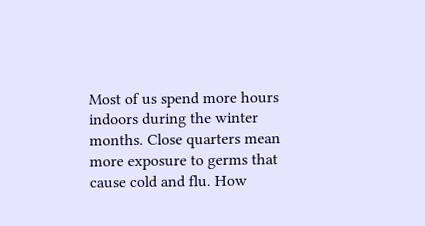Most of us spend more hours indoors during the winter months. Close quarters mean more exposure to germs that cause cold and flu. How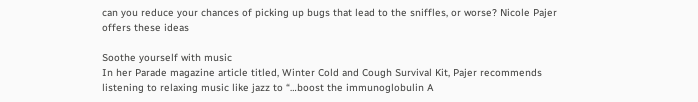can you reduce your chances of picking up bugs that lead to the sniffles, or worse? Nicole Pajer offers these ideas

Soothe yourself with music
In her Parade magazine article titled, Winter Cold and Cough Survival Kit, Pajer recommends listening to relaxing music like jazz to “…boost the immunoglobulin A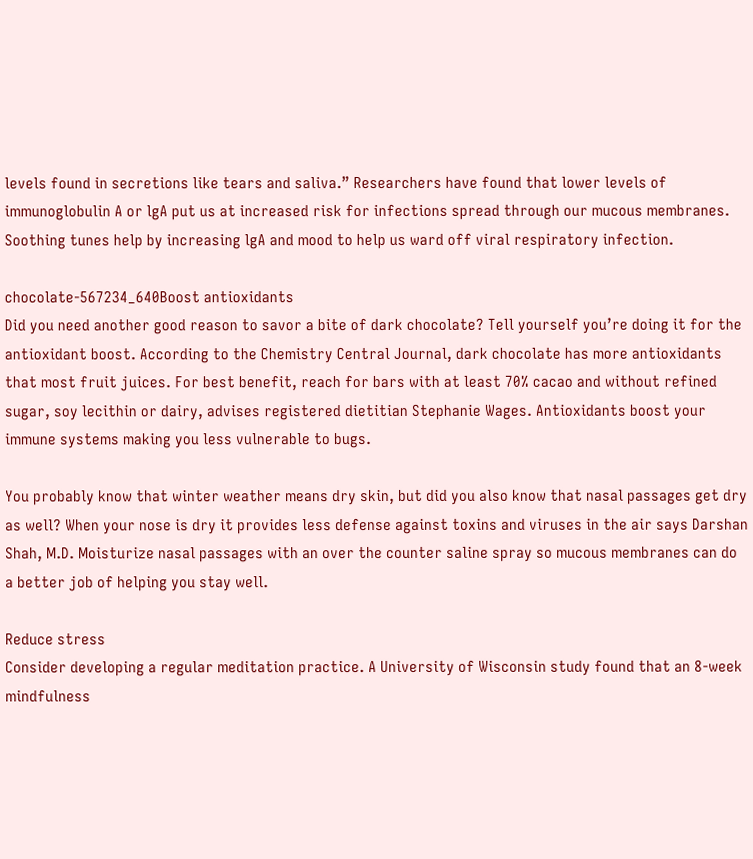levels found in secretions like tears and saliva.” Researchers have found that lower levels of immunoglobulin A or lgA put us at increased risk for infections spread through our mucous membranes. Soothing tunes help by increasing lgA and mood to help us ward off viral respiratory infection.

chocolate-567234_640Boost antioxidants
Did you need another good reason to savor a bite of dark chocolate? Tell yourself you’re doing it for the antioxidant boost. According to the Chemistry Central Journal, dark chocolate has more antioxidants that most fruit juices. For best benefit, reach for bars with at least 70% cacao and without refined sugar, soy lecithin or dairy, advises registered dietitian Stephanie Wages. Antioxidants boost your immune systems making you less vulnerable to bugs.

You probably know that winter weather means dry skin, but did you also know that nasal passages get dry as well? When your nose is dry it provides less defense against toxins and viruses in the air says Darshan Shah, M.D. Moisturize nasal passages with an over the counter saline spray so mucous membranes can do a better job of helping you stay well.

Reduce stress
Consider developing a regular meditation practice. A University of Wisconsin study found that an 8-week mindfulness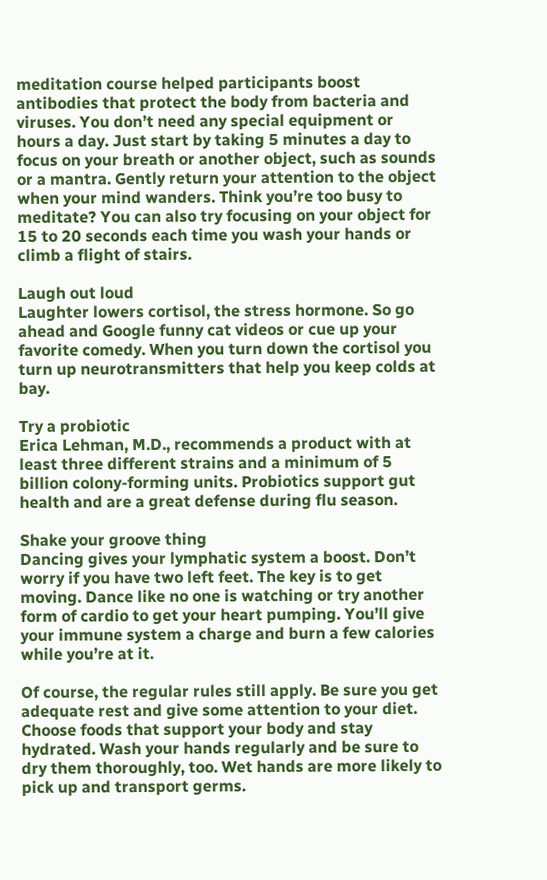meditation course helped participants boost antibodies that protect the body from bacteria and viruses. You don’t need any special equipment or hours a day. Just start by taking 5 minutes a day to focus on your breath or another object, such as sounds or a mantra. Gently return your attention to the object when your mind wanders. Think you’re too busy to meditate? You can also try focusing on your object for 15 to 20 seconds each time you wash your hands or climb a flight of stairs.

Laugh out loud
Laughter lowers cortisol, the stress hormone. So go ahead and Google funny cat videos or cue up your favorite comedy. When you turn down the cortisol you turn up neurotransmitters that help you keep colds at bay.

Try a probiotic
Erica Lehman, M.D., recommends a product with at least three different strains and a minimum of 5 billion colony-forming units. Probiotics support gut health and are a great defense during flu season.

Shake your groove thing
Dancing gives your lymphatic system a boost. Don’t worry if you have two left feet. The key is to get moving. Dance like no one is watching or try another form of cardio to get your heart pumping. You’ll give your immune system a charge and burn a few calories while you’re at it.

Of course, the regular rules still apply. Be sure you get adequate rest and give some attention to your diet. Choose foods that support your body and stay hydrated. Wash your hands regularly and be sure to dry them thoroughly, too. Wet hands are more likely to pick up and transport germs.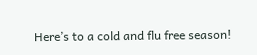Here’s to a cold and flu free season!